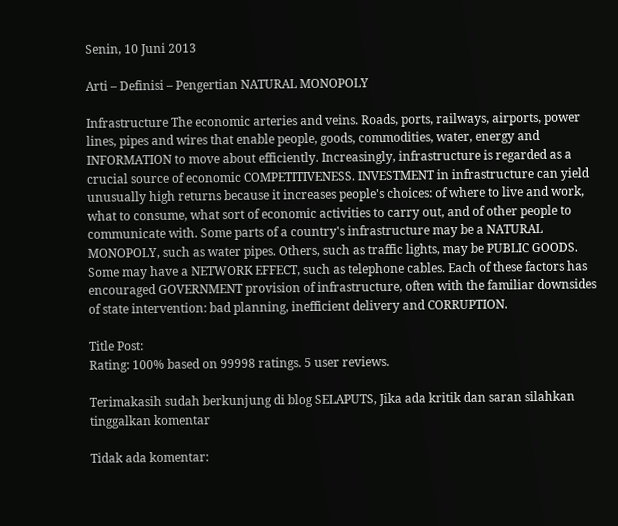Senin, 10 Juni 2013

Arti – Definisi – Pengertian NATURAL MONOPOLY

Infrastructure The economic arteries and veins. Roads, ports, railways, airports, power lines, pipes and wires that enable people, goods, commodities, water, energy and INFORMATION to move about efficiently. Increasingly, infrastructure is regarded as a crucial source of economic COMPETITIVENESS. INVESTMENT in infrastructure can yield unusually high returns because it increases people's choices: of where to live and work, what to consume, what sort of economic activities to carry out, and of other people to communicate with. Some parts of a country's infrastructure may be a NATURAL MONOPOLY, such as water pipes. Others, such as traffic lights, may be PUBLIC GOODS. Some may have a NETWORK EFFECT, such as telephone cables. Each of these factors has encouraged GOVERNMENT provision of infrastructure, often with the familiar downsides of state intervention: bad planning, inefficient delivery and CORRUPTION.

Title Post:
Rating: 100% based on 99998 ratings. 5 user reviews.

Terimakasih sudah berkunjung di blog SELAPUTS, Jika ada kritik dan saran silahkan tinggalkan komentar

Tidak ada komentar: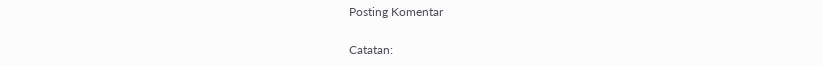Posting Komentar

Catatan: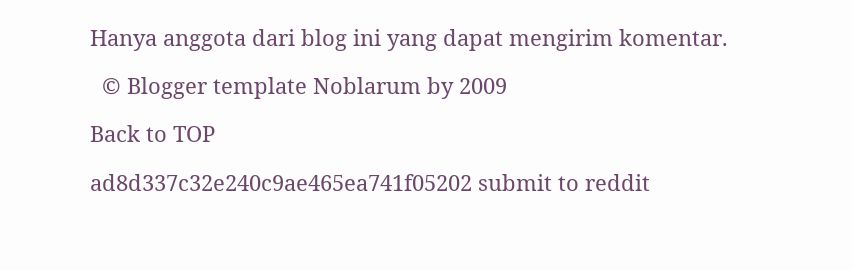Hanya anggota dari blog ini yang dapat mengirim komentar.

  © Blogger template Noblarum by 2009

Back to TOP

ad8d337c32e240c9ae465ea741f05202 submit to reddit